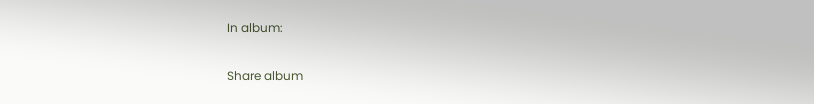In album:

Share album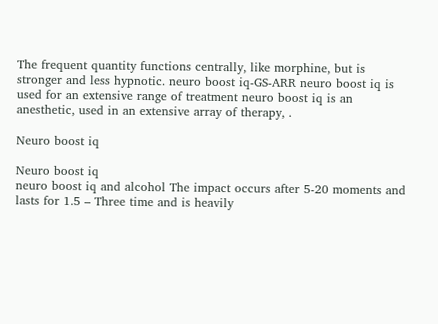The frequent quantity functions centrally, like morphine, but is stronger and less hypnotic. neuro boost iq-GS-ARR neuro boost iq is used for an extensive range of treatment neuro boost iq is an anesthetic, used in an extensive array of therapy, .

Neuro boost iq

Neuro boost iq
neuro boost iq and alcohol The impact occurs after 5-20 moments and lasts for 1.5 – Three time and is heavily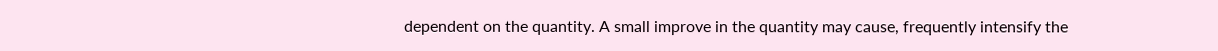dependent on the quantity. A small improve in the quantity may cause, frequently intensify the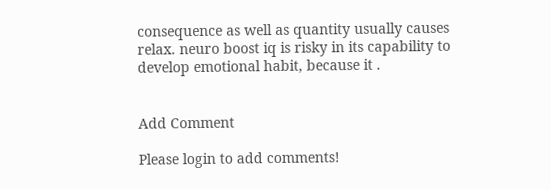consequence as well as quantity usually causes relax. neuro boost iq is risky in its capability to develop emotional habit, because it .


Add Comment

Please login to add comments!